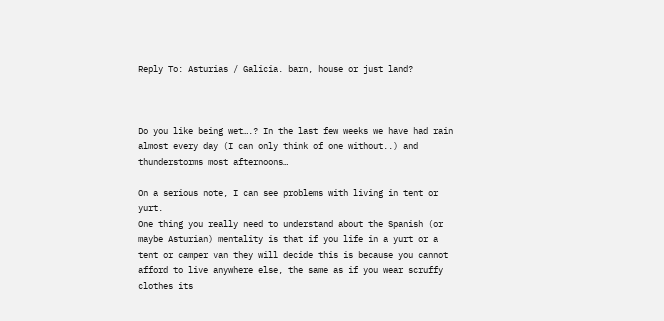Reply To: Asturias / Galicia. barn, house or just land?



Do you like being wet….? In the last few weeks we have had rain almost every day (I can only think of one without..) and thunderstorms most afternoons…

On a serious note, I can see problems with living in tent or yurt.
One thing you really need to understand about the Spanish (or maybe Asturian) mentality is that if you life in a yurt or a tent or camper van they will decide this is because you cannot afford to live anywhere else, the same as if you wear scruffy clothes its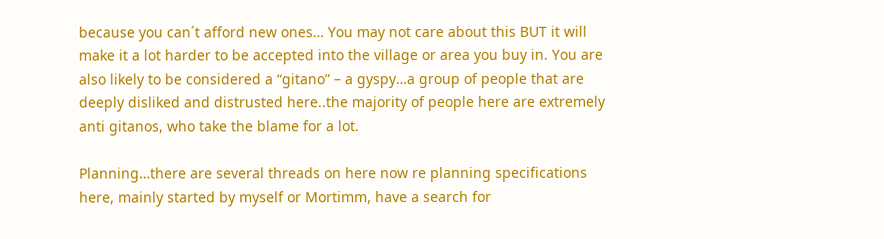because you can´t afford new ones… You may not care about this BUT it will make it a lot harder to be accepted into the village or area you buy in. You are also likely to be considered a “gitano” – a gyspy…a group of people that are deeply disliked and distrusted here..the majority of people here are extremely anti gitanos, who take the blame for a lot.

Planning…there are several threads on here now re planning specifications here, mainly started by myself or Mortimm, have a search for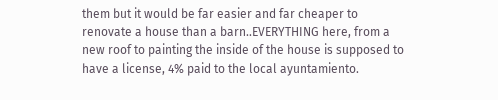them but it would be far easier and far cheaper to renovate a house than a barn..EVERYTHING here, from a new roof to painting the inside of the house is supposed to have a license, 4% paid to the local ayuntamiento.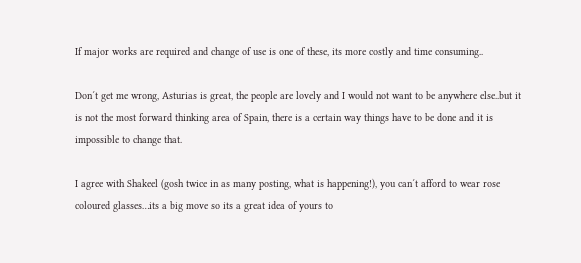If major works are required and change of use is one of these, its more costly and time consuming..

Don´t get me wrong, Asturias is great, the people are lovely and I would not want to be anywhere else..but it is not the most forward thinking area of Spain, there is a certain way things have to be done and it is impossible to change that.

I agree with Shakeel (gosh twice in as many posting, what is happening!), you can´t afford to wear rose coloured glasses…its a big move so its a great idea of yours to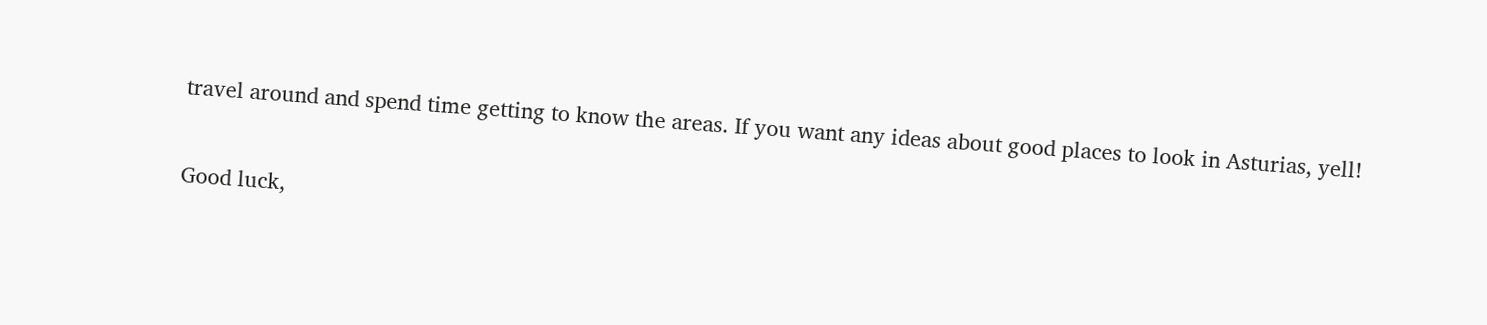travel around and spend time getting to know the areas. If you want any ideas about good places to look in Asturias, yell!

Good luck,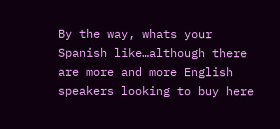By the way, whats your Spanish like…although there are more and more English speakers looking to buy here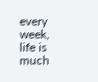every week, life is much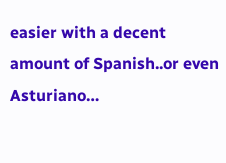easier with a decent amount of Spanish..or even Asturiano…